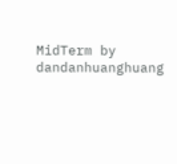MidTerm by dandanhuanghuang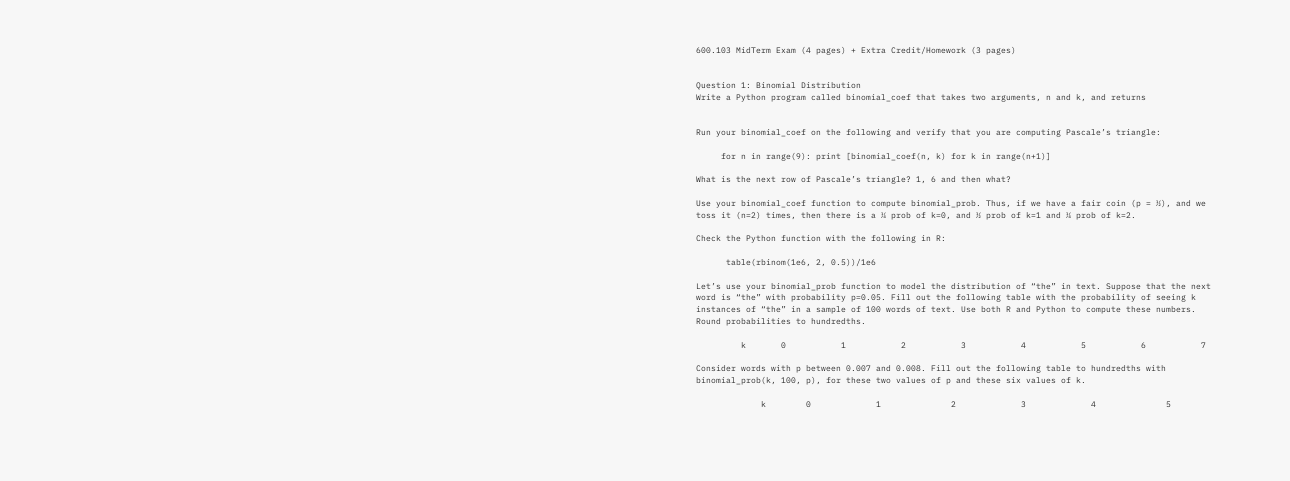600.103 MidTerm Exam (4 pages) + Extra Credit/Homework (3 pages)


Question 1: Binomial Distribution
Write a Python program called binomial_coef that takes two arguments, n and k, and returns


Run your binomial_coef on the following and verify that you are computing Pascale’s triangle:

     for n in range(9): print [binomial_coef(n, k) for k in range(n+1)]

What is the next row of Pascale’s triangle? 1, 6 and then what?

Use your binomial_coef function to compute binomial_prob. Thus, if we have a fair coin (p = ½), and we
toss it (n=2) times, then there is a ¼ prob of k=0, and ½ prob of k=1 and ¼ prob of k=2.

Check the Python function with the following in R:

      table(rbinom(1e6, 2, 0.5))/1e6

Let’s use your binomial_prob function to model the distribution of “the” in text. Suppose that the next
word is “the” with probability p=0.05. Fill out the following table with the probability of seeing k
instances of “the” in a sample of 100 words of text. Use both R and Python to compute these numbers.
Round probabilities to hundredths.

         k       0           1           2           3           4           5           6           7

Consider words with p between 0.007 and 0.008. Fill out the following table to hundredths with
binomial_prob(k, 100, p), for these two values of p and these six values of k.

             k        0             1              2             3             4              5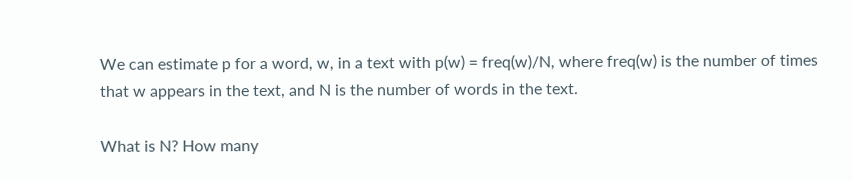We can estimate p for a word, w, in a text with p(w) = freq(w)/N, where freq(w) is the number of times
that w appears in the text, and N is the number of words in the text.

What is N? How many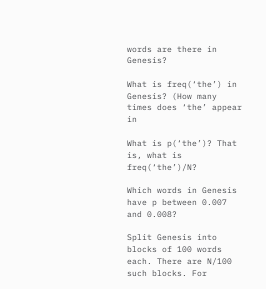words are there in Genesis?

What is freq(‘the’) in Genesis? (How many times does ‘the’ appear in

What is p(‘the’)? That is, what is freq(‘the’)/N?

Which words in Genesis have p between 0.007 and 0.008?

Split Genesis into blocks of 100 words each. There are N/100 such blocks. For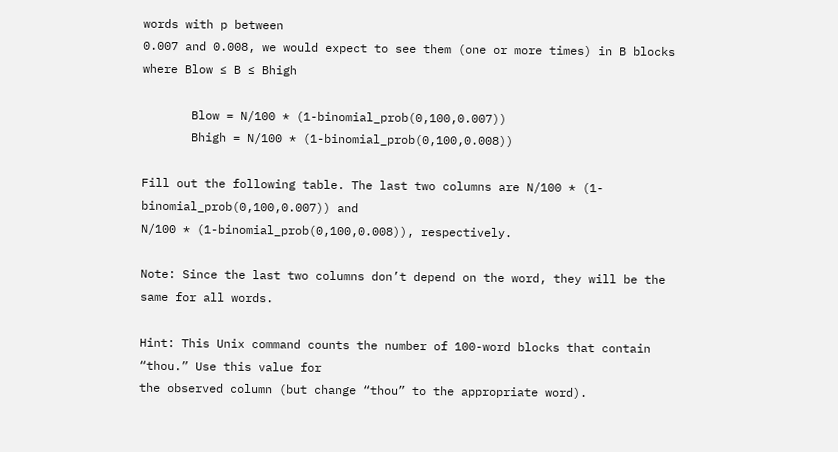words with p between
0.007 and 0.008, we would expect to see them (one or more times) in B blocks where Blow ≤ B ≤ Bhigh

       Blow = N/100 * (1-binomial_prob(0,100,0.007))
       Bhigh = N/100 * (1-binomial_prob(0,100,0.008))

Fill out the following table. The last two columns are N/100 * (1-binomial_prob(0,100,0.007)) and
N/100 * (1-binomial_prob(0,100,0.008)), respectively.

Note: Since the last two columns don’t depend on the word, they will be the same for all words.

Hint: This Unix command counts the number of 100-word blocks that contain “thou.” Use this value for
the observed column (but change “thou” to the appropriate word).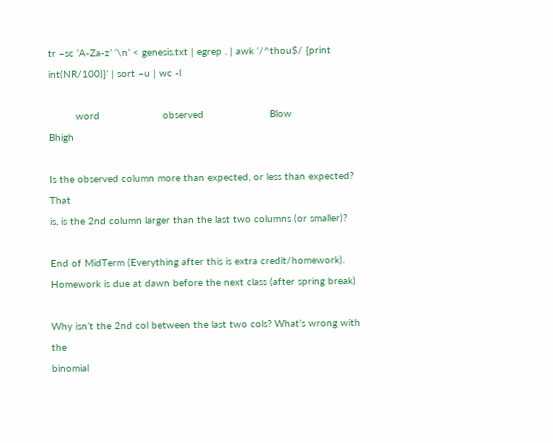tr –sc ‘A-Za-z’ ‘\n’ < genesis.txt | egrep . | awk ‘/^thou$/ {print int(NR/100)}’ | sort –u | wc -l

         word                     observed                      Blow                       Bhigh

Is the observed column more than expected, or less than expected? That
is, is the 2nd column larger than the last two columns (or smaller)?

End of MidTerm (Everything after this is extra credit/homework).
Homework is due at dawn before the next class (after spring break)

Why isn’t the 2nd col between the last two cols? What’s wrong with the
binomial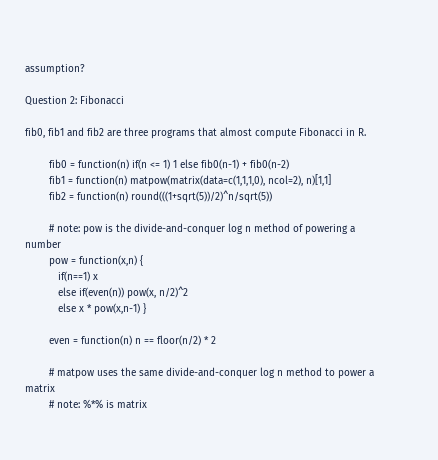assumption?

Question 2: Fibonacci

fib0, fib1 and fib2 are three programs that almost compute Fibonacci in R.

        fib0 = function(n) if(n <= 1) 1 else fib0(n-1) + fib0(n-2)
        fib1 = function(n) matpow(matrix(data=c(1,1,1,0), ncol=2), n)[1,1]
        fib2 = function(n) round(((1+sqrt(5))/2)^n/sqrt(5))

        # note: pow is the divide-and-conquer log n method of powering a number
        pow = function(x,n) {
           if(n==1) x
           else if(even(n)) pow(x, n/2)^2
           else x * pow(x,n-1) }

        even = function(n) n == floor(n/2) * 2

        # matpow uses the same divide-and-conquer log n method to power a matrix
        # note: %*% is matrix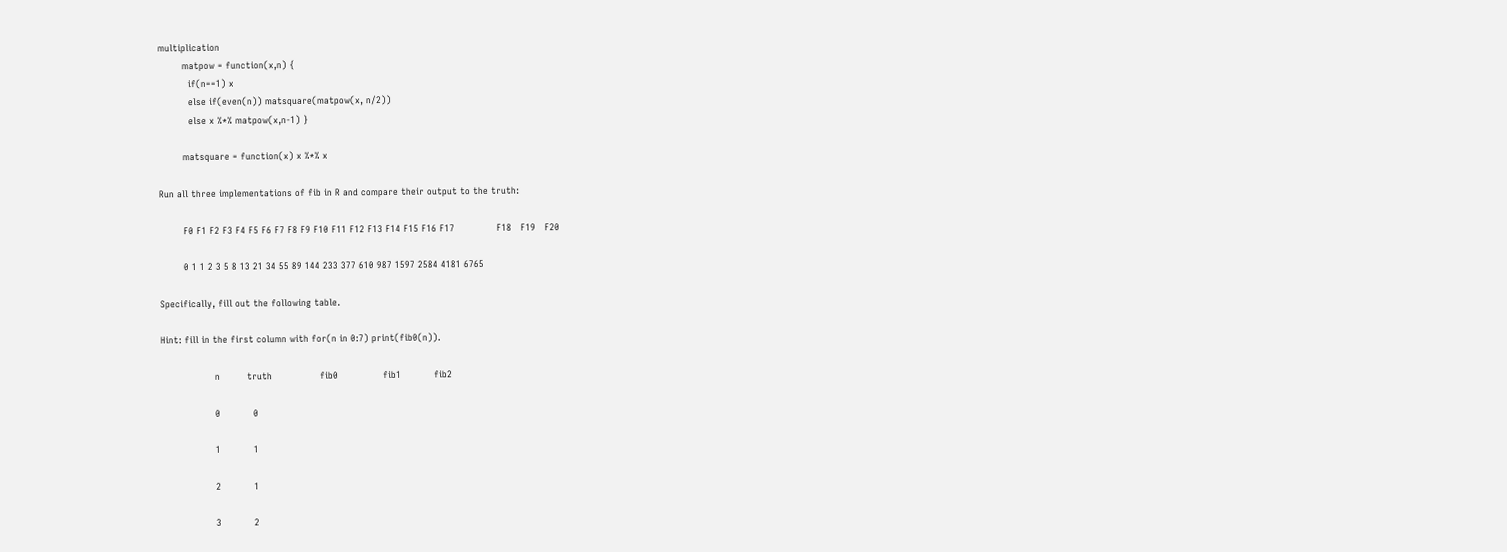multiplication
        matpow = function(x,n) {
          if(n==1) x
          else if(even(n)) matsquare(matpow(x, n/2))
          else x %*% matpow(x,n-1) }

        matsquare = function(x) x %*% x

Run all three implementations of fib in R and compare their output to the truth:

        F0 F1 F2 F3 F4 F5 F6 F7 F8 F9 F10 F11 F12 F13 F14 F15 F16 F17              F18   F19   F20

        0 1 1 2 3 5 8 13 21 34 55 89 144 233 377 610 987 1597 2584 4181 6765

Specifically, fill out the following table.

Hint: fill in the first column with for(n in 0:7) print(fib0(n)).

                  n         truth                fib0               fib1           fib2

                  0           0

                  1           1

                  2           1

                  3           2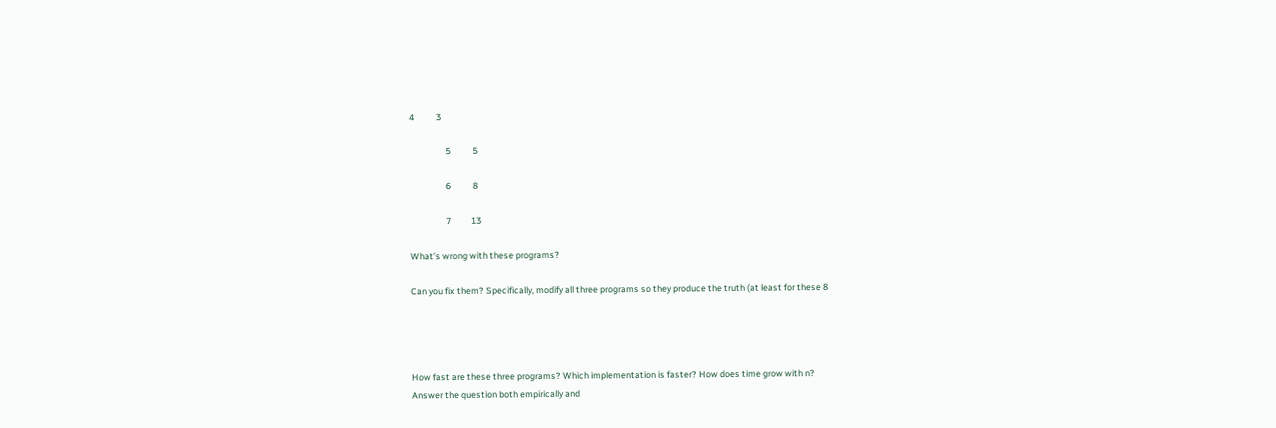4           3

                  5           5

                  6           8

                  7          13

What’s wrong with these programs?

Can you fix them? Specifically, modify all three programs so they produce the truth (at least for these 8




How fast are these three programs? Which implementation is faster? How does time grow with n?
Answer the question both empirically and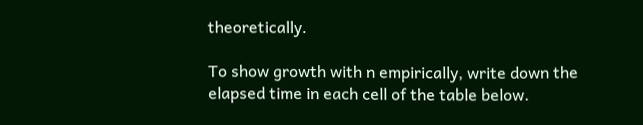theoretically.

To show growth with n empirically, write down the elapsed time in each cell of the table below.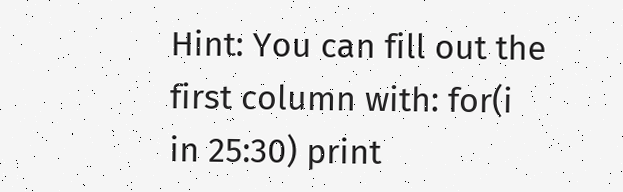Hint: You can fill out the first column with: for(i in 25:30) print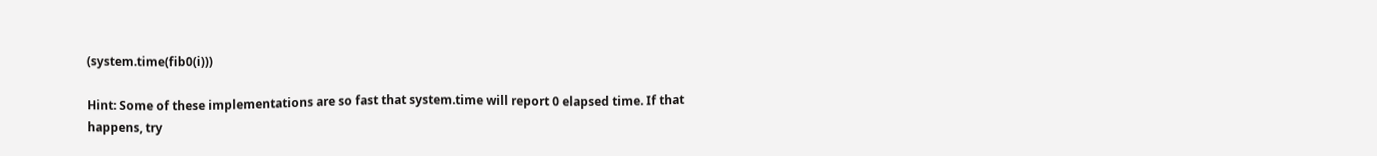(system.time(fib0(i)))

Hint: Some of these implementations are so fast that system.time will report 0 elapsed time. If that
happens, try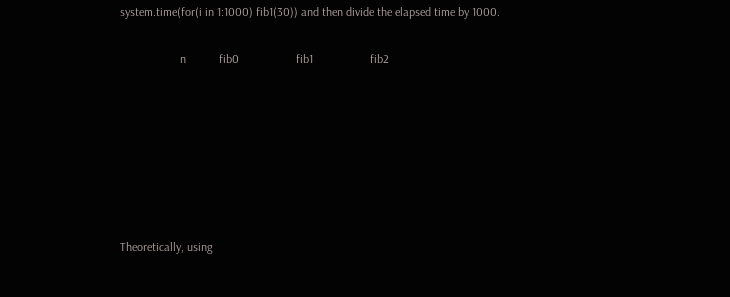system.time(for(i in 1:1000) fib1(30)) and then divide the elapsed time by 1000.

                    n           fib0                   fib1                   fib2







Theoretically, using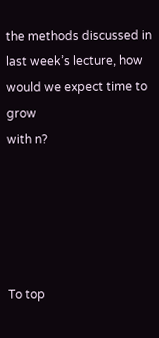the methods discussed in last week’s lecture, how would we expect time to grow
with n?





To top